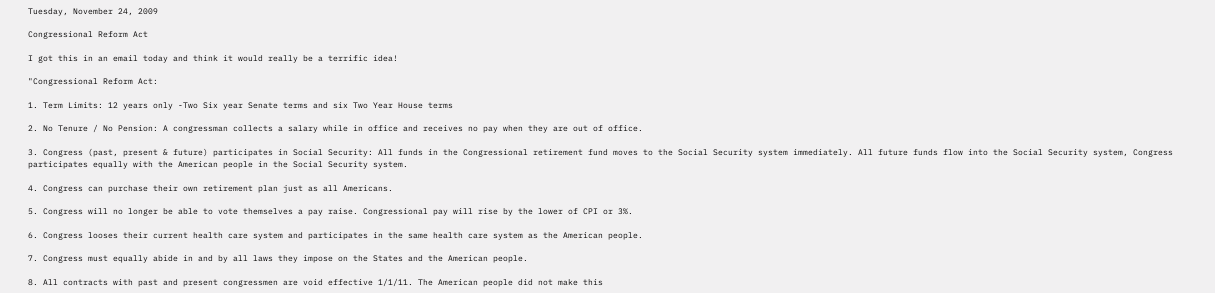Tuesday, November 24, 2009

Congressional Reform Act

I got this in an email today and think it would really be a terrific idea!

"Congressional Reform Act:

1. Term Limits: 12 years only -Two Six year Senate terms and six Two Year House terms

2. No Tenure / No Pension: A congressman collects a salary while in office and receives no pay when they are out of office.

3. Congress (past, present & future) participates in Social Security: All funds in the Congressional retirement fund moves to the Social Security system immediately. All future funds flow into the Social Security system, Congress participates equally with the American people in the Social Security system.

4. Congress can purchase their own retirement plan just as all Americans.

5. Congress will no longer be able to vote themselves a pay raise. Congressional pay will rise by the lower of CPI or 3%.

6. Congress looses their current health care system and participates in the same health care system as the American people.

7. Congress must equally abide in and by all laws they impose on the States and the American people.

8. All contracts with past and present congressmen are void effective 1/1/11. The American people did not make this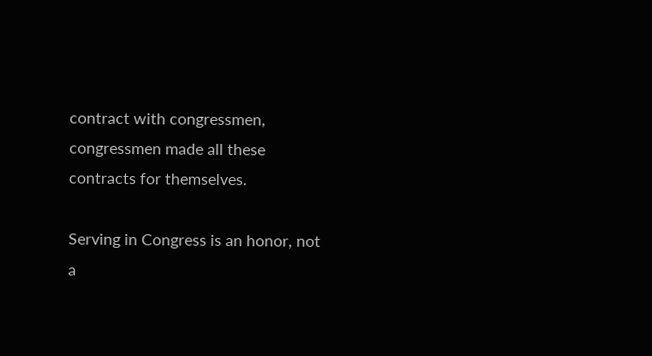contract with congressmen, congressmen made all these contracts for themselves.

Serving in Congress is an honor, not a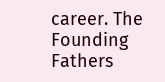career. The Founding Fathers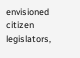envisioned citizen legislators,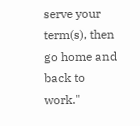serve your term(s), then go home and back to work."